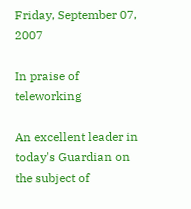Friday, September 07, 2007

In praise of teleworking

An excellent leader in today's Guardian on the subject of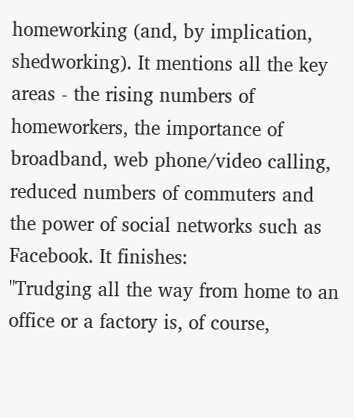homeworking (and, by implication, shedworking). It mentions all the key areas - the rising numbers of homeworkers, the importance of broadband, web phone/video calling, reduced numbers of commuters and the power of social networks such as Facebook. It finishes:
"Trudging all the way from home to an office or a factory is, of course,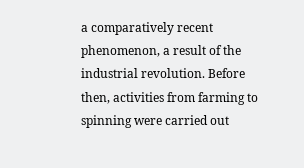a comparatively recent phenomenon, a result of the industrial revolution. Before then, activities from farming to spinning were carried out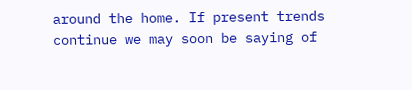around the home. If present trends continue we may soon be saying of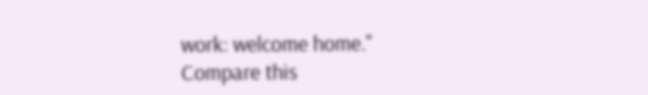work: welcome home."
Compare this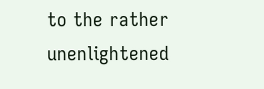to the rather unenlightened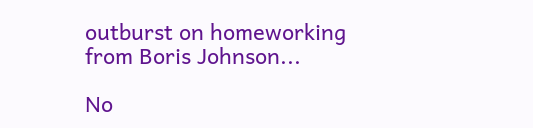outburst on homeworking from Boris Johnson...

No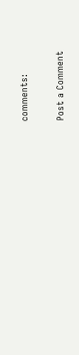comments:

Post a Comment